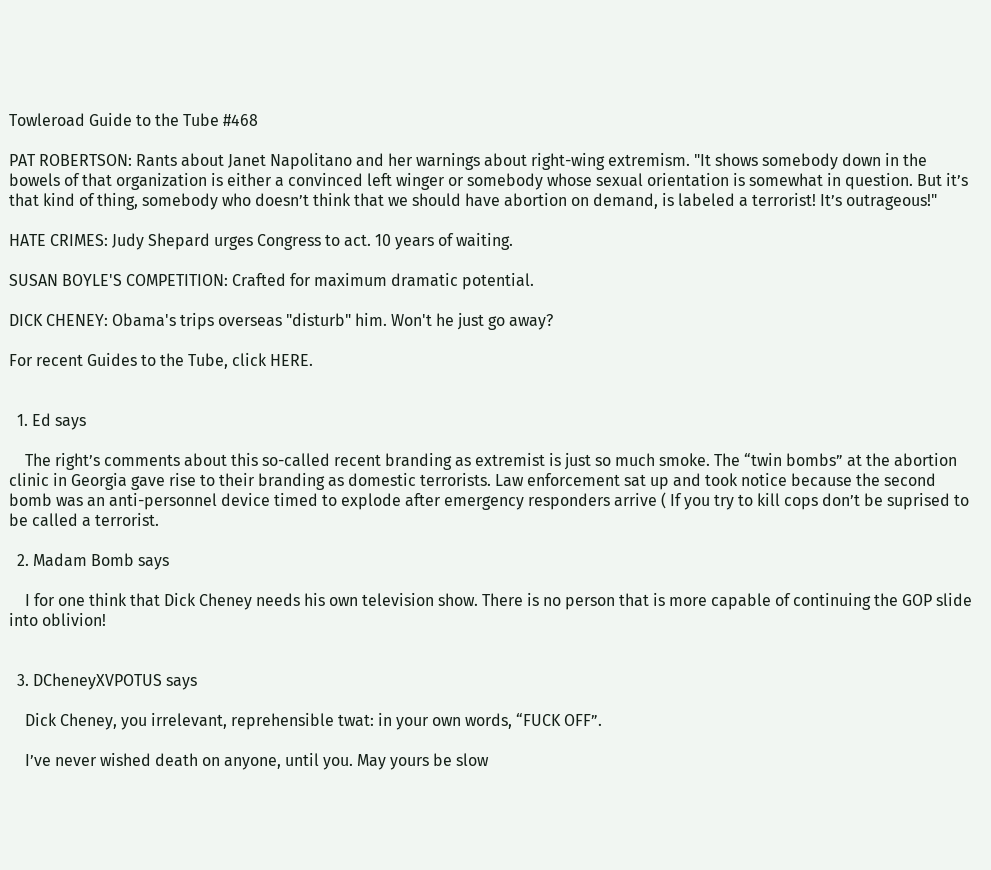Towleroad Guide to the Tube #468

PAT ROBERTSON: Rants about Janet Napolitano and her warnings about right-wing extremism. "It shows somebody down in the bowels of that organization is either a convinced left winger or somebody whose sexual orientation is somewhat in question. But it’s that kind of thing, somebody who doesn’t think that we should have abortion on demand, is labeled a terrorist! It’s outrageous!"

HATE CRIMES: Judy Shepard urges Congress to act. 10 years of waiting.

SUSAN BOYLE'S COMPETITION: Crafted for maximum dramatic potential.

DICK CHENEY: Obama's trips overseas "disturb" him. Won't he just go away?

For recent Guides to the Tube, click HERE.


  1. Ed says

    The right’s comments about this so-called recent branding as extremist is just so much smoke. The “twin bombs” at the abortion clinic in Georgia gave rise to their branding as domestic terrorists. Law enforcement sat up and took notice because the second bomb was an anti-personnel device timed to explode after emergency responders arrive ( If you try to kill cops don’t be suprised to be called a terrorist.

  2. Madam Bomb says

    I for one think that Dick Cheney needs his own television show. There is no person that is more capable of continuing the GOP slide into oblivion!


  3. DCheneyXVPOTUS says

    Dick Cheney, you irrelevant, reprehensible twat: in your own words, “FUCK OFF”.

    I’ve never wished death on anyone, until you. May yours be slow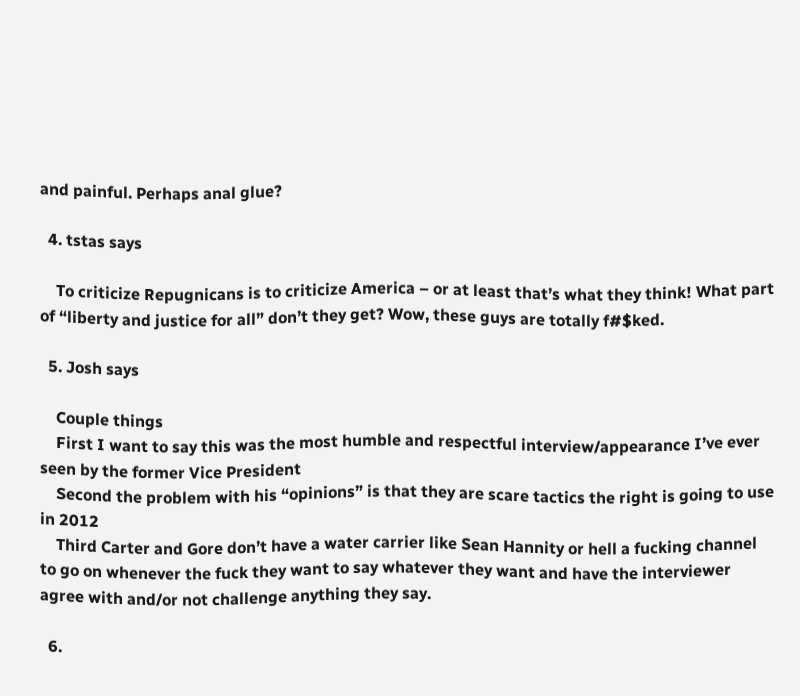and painful. Perhaps anal glue?

  4. tstas says

    To criticize Repugnicans is to criticize America – or at least that’s what they think! What part of “liberty and justice for all” don’t they get? Wow, these guys are totally f#$ked.

  5. Josh says

    Couple things
    First I want to say this was the most humble and respectful interview/appearance I’ve ever seen by the former Vice President
    Second the problem with his “opinions” is that they are scare tactics the right is going to use in 2012
    Third Carter and Gore don’t have a water carrier like Sean Hannity or hell a fucking channel to go on whenever the fuck they want to say whatever they want and have the interviewer agree with and/or not challenge anything they say.

  6.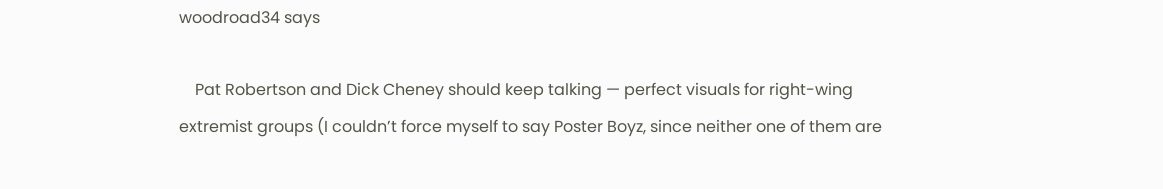woodroad34 says

    Pat Robertson and Dick Cheney should keep talking — perfect visuals for right-wing extremist groups (I couldn’t force myself to say Poster Boyz, since neither one of them are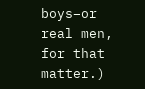boys–or real men, for that matter.)